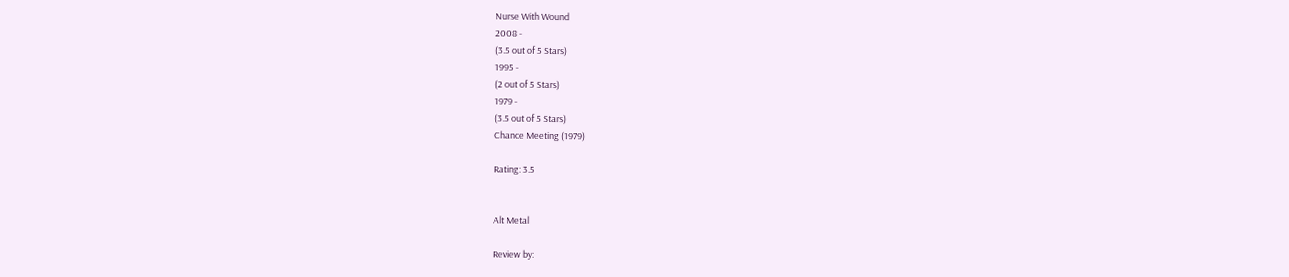Nurse With Wound
2008 -
(3.5 out of 5 Stars)
1995 -
(2 out of 5 Stars)
1979 -
(3.5 out of 5 Stars)
Chance Meeting (1979)

Rating: 3.5


Alt Metal

Review by: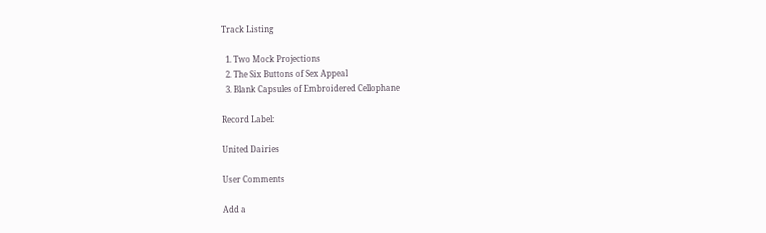Track Listing

  1. Two Mock Projections
  2. The Six Buttons of Sex Appeal
  3. Blank Capsules of Embroidered Cellophane

Record Label:

United Dairies

User Comments

Add a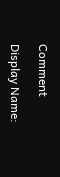Comment

Display Name: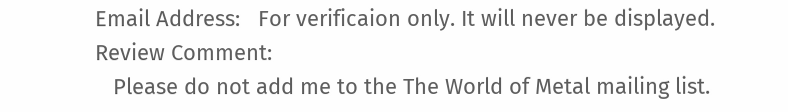Email Address:   For verificaion only. It will never be displayed.
Review Comment:
   Please do not add me to the The World of Metal mailing list.